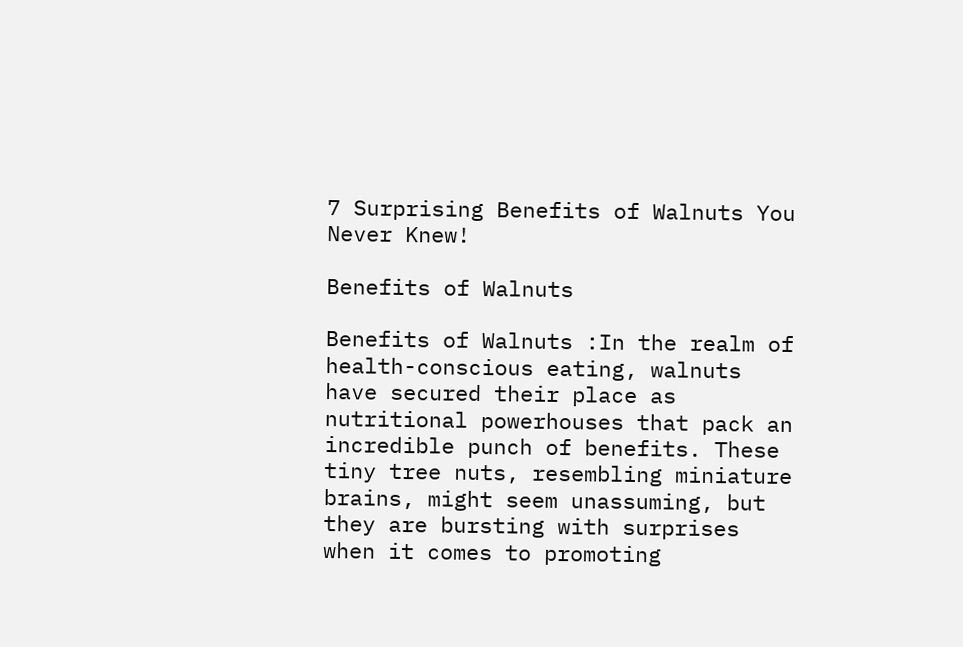7 Surprising Benefits of Walnuts You Never Knew!

Benefits of Walnuts

Benefits of Walnuts :In the realm of health-conscious eating, walnuts have secured their place as nutritional powerhouses that pack an incredible punch of benefits. These tiny tree nuts, resembling miniature brains, might seem unassuming, but they are bursting with surprises when it comes to promoting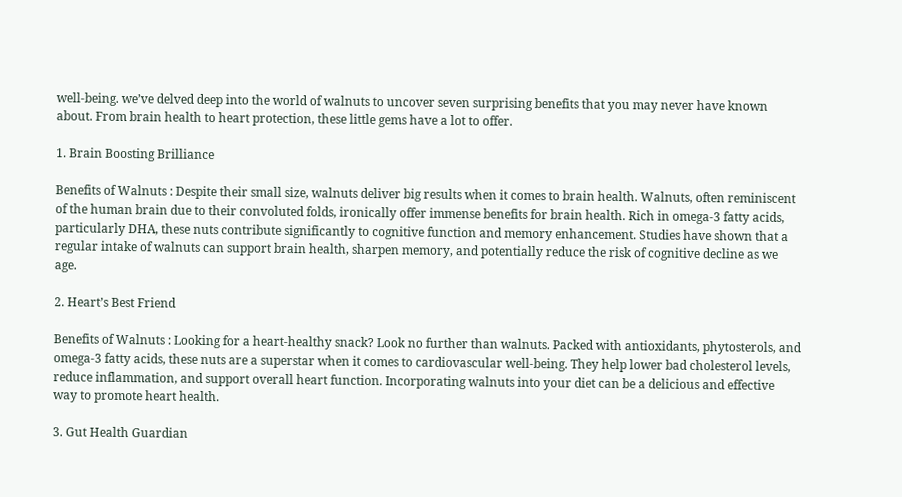well-being. we’ve delved deep into the world of walnuts to uncover seven surprising benefits that you may never have known about. From brain health to heart protection, these little gems have a lot to offer.

1. Brain Boosting Brilliance

Benefits of Walnuts : Despite their small size, walnuts deliver big results when it comes to brain health. Walnuts, often reminiscent of the human brain due to their convoluted folds, ironically offer immense benefits for brain health. Rich in omega-3 fatty acids, particularly DHA, these nuts contribute significantly to cognitive function and memory enhancement. Studies have shown that a regular intake of walnuts can support brain health, sharpen memory, and potentially reduce the risk of cognitive decline as we age.

2. Heart’s Best Friend

Benefits of Walnuts : Looking for a heart-healthy snack? Look no further than walnuts. Packed with antioxidants, phytosterols, and omega-3 fatty acids, these nuts are a superstar when it comes to cardiovascular well-being. They help lower bad cholesterol levels, reduce inflammation, and support overall heart function. Incorporating walnuts into your diet can be a delicious and effective way to promote heart health.

3. Gut Health Guardian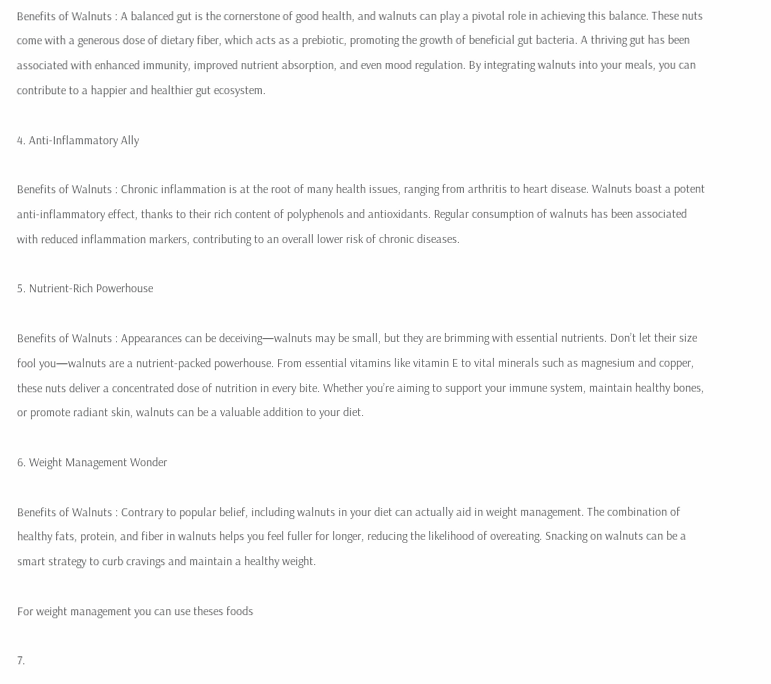Benefits of Walnuts : A balanced gut is the cornerstone of good health, and walnuts can play a pivotal role in achieving this balance. These nuts come with a generous dose of dietary fiber, which acts as a prebiotic, promoting the growth of beneficial gut bacteria. A thriving gut has been associated with enhanced immunity, improved nutrient absorption, and even mood regulation. By integrating walnuts into your meals, you can contribute to a happier and healthier gut ecosystem.

4. Anti-Inflammatory Ally

Benefits of Walnuts : Chronic inflammation is at the root of many health issues, ranging from arthritis to heart disease. Walnuts boast a potent anti-inflammatory effect, thanks to their rich content of polyphenols and antioxidants. Regular consumption of walnuts has been associated with reduced inflammation markers, contributing to an overall lower risk of chronic diseases.

5. Nutrient-Rich Powerhouse

Benefits of Walnuts : Appearances can be deceiving—walnuts may be small, but they are brimming with essential nutrients. Don’t let their size fool you—walnuts are a nutrient-packed powerhouse. From essential vitamins like vitamin E to vital minerals such as magnesium and copper, these nuts deliver a concentrated dose of nutrition in every bite. Whether you’re aiming to support your immune system, maintain healthy bones, or promote radiant skin, walnuts can be a valuable addition to your diet.

6. Weight Management Wonder

Benefits of Walnuts : Contrary to popular belief, including walnuts in your diet can actually aid in weight management. The combination of healthy fats, protein, and fiber in walnuts helps you feel fuller for longer, reducing the likelihood of overeating. Snacking on walnuts can be a smart strategy to curb cravings and maintain a healthy weight.

For weight management you can use theses foods

7.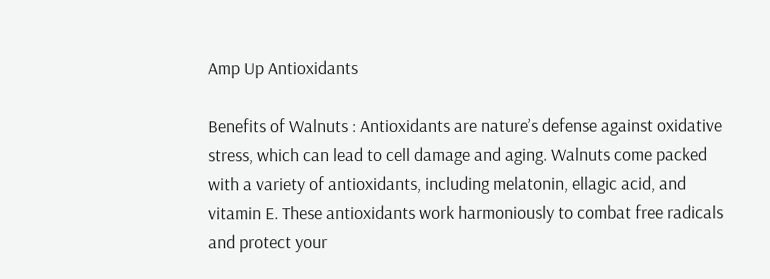Amp Up Antioxidants

Benefits of Walnuts : Antioxidants are nature’s defense against oxidative stress, which can lead to cell damage and aging. Walnuts come packed with a variety of antioxidants, including melatonin, ellagic acid, and vitamin E. These antioxidants work harmoniously to combat free radicals and protect your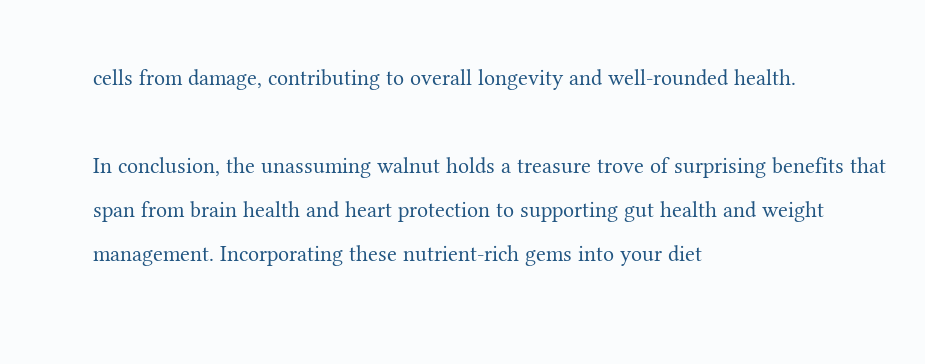cells from damage, contributing to overall longevity and well-rounded health.

In conclusion, the unassuming walnut holds a treasure trove of surprising benefits that span from brain health and heart protection to supporting gut health and weight management. Incorporating these nutrient-rich gems into your diet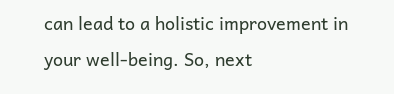can lead to a holistic improvement in your well-being. So, next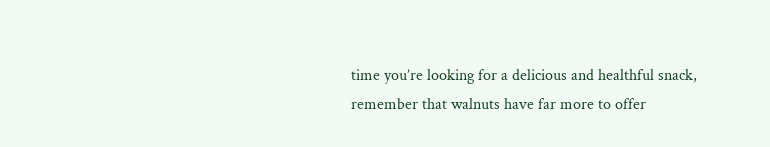time you’re looking for a delicious and healthful snack, remember that walnuts have far more to offer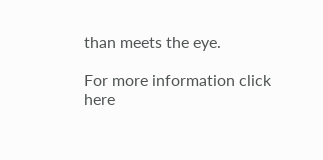than meets the eye.

For more information click here